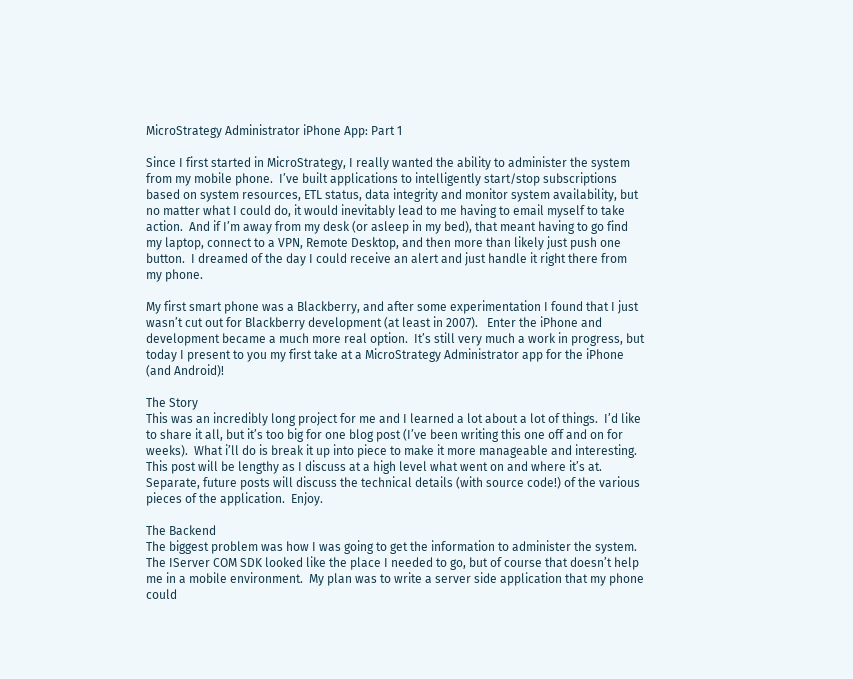MicroStrategy Administrator iPhone App: Part 1

Since I first started in MicroStrategy, I really wanted the ability to administer the system from my mobile phone.  I’ve built applications to intelligently start/stop subscriptions based on system resources, ETL status, data integrity and monitor system availability, but no matter what I could do, it would inevitably lead to me having to email myself to take action.  And if I’m away from my desk (or asleep in my bed), that meant having to go find my laptop, connect to a VPN, Remote Desktop, and then more than likely just push one button.  I dreamed of the day I could receive an alert and just handle it right there from my phone.

My first smart phone was a Blackberry, and after some experimentation I found that I just wasn’t cut out for Blackberry development (at least in 2007).   Enter the iPhone and development became a much more real option.  It’s still very much a work in progress, but today I present to you my first take at a MicroStrategy Administrator app for the iPhone (and Android)!

The Story
This was an incredibly long project for me and I learned a lot about a lot of things.  I’d like to share it all, but it’s too big for one blog post (I’ve been writing this one off and on for weeks).  What i’ll do is break it up into piece to make it more manageable and interesting.  This post will be lengthy as I discuss at a high level what went on and where it’s at.  Separate, future posts will discuss the technical details (with source code!) of the various pieces of the application.  Enjoy.

The Backend
The biggest problem was how I was going to get the information to administer the system.  The IServer COM SDK looked like the place I needed to go, but of course that doesn’t help me in a mobile environment.  My plan was to write a server side application that my phone could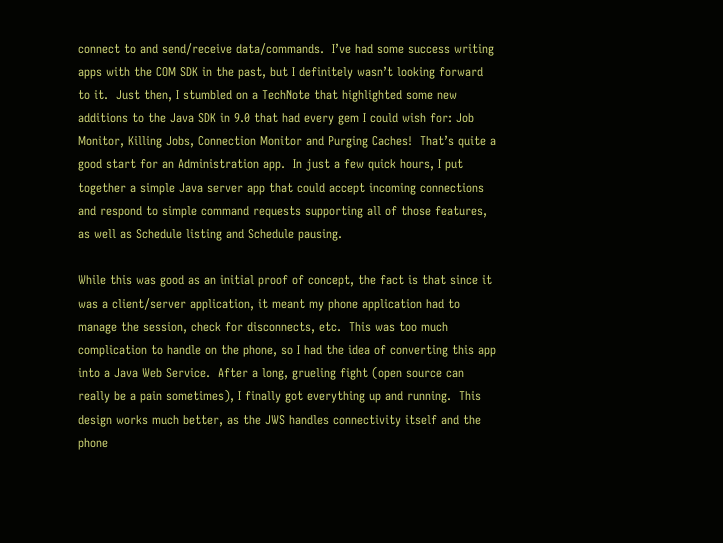connect to and send/receive data/commands.  I’ve had some success writing apps with the COM SDK in the past, but I definitely wasn’t looking forward to it.  Just then, I stumbled on a TechNote that highlighted some new additions to the Java SDK in 9.0 that had every gem I could wish for: Job Monitor, Killing Jobs, Connection Monitor and Purging Caches!  That’s quite a good start for an Administration app.  In just a few quick hours, I put together a simple Java server app that could accept incoming connections and respond to simple command requests supporting all of those features, as well as Schedule listing and Schedule pausing.

While this was good as an initial proof of concept, the fact is that since it was a client/server application, it meant my phone application had to manage the session, check for disconnects, etc.  This was too much complication to handle on the phone, so I had the idea of converting this app into a Java Web Service.  After a long, grueling fight (open source can really be a pain sometimes), I finally got everything up and running.  This design works much better, as the JWS handles connectivity itself and the phone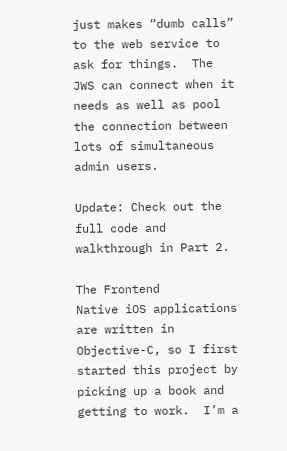just makes “dumb calls” to the web service to ask for things.  The JWS can connect when it needs as well as pool the connection between lots of simultaneous admin users.

Update: Check out the full code and walkthrough in Part 2.

The Frontend
Native iOS applications are written in Objective-C, so I first started this project by picking up a book and getting to work.  I’m a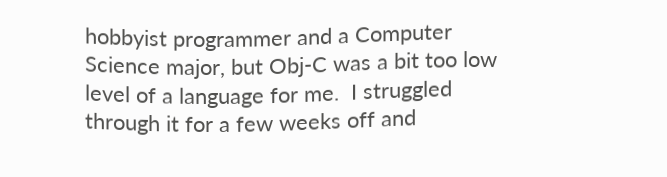hobbyist programmer and a Computer Science major, but Obj-C was a bit too low level of a language for me.  I struggled through it for a few weeks off and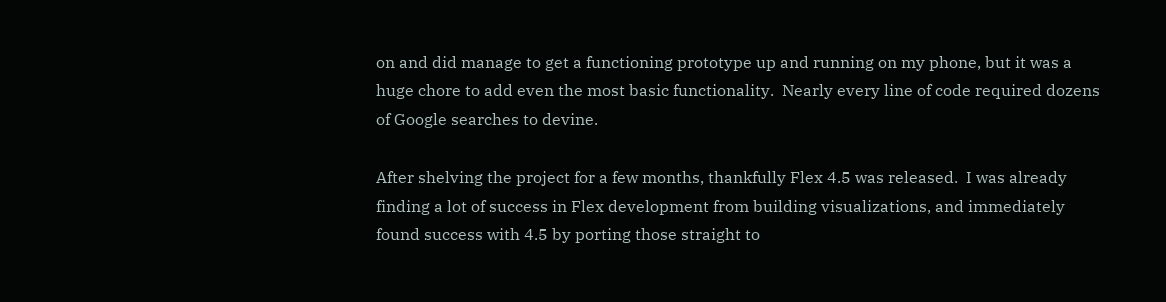on and did manage to get a functioning prototype up and running on my phone, but it was a huge chore to add even the most basic functionality.  Nearly every line of code required dozens of Google searches to devine.

After shelving the project for a few months, thankfully Flex 4.5 was released.  I was already finding a lot of success in Flex development from building visualizations, and immediately found success with 4.5 by porting those straight to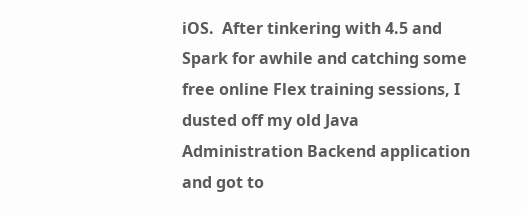iOS.  After tinkering with 4.5 and Spark for awhile and catching some free online Flex training sessions, I dusted off my old Java Administration Backend application and got to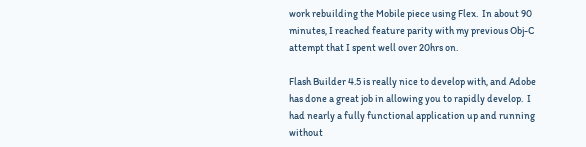work rebuilding the Mobile piece using Flex.  In about 90 minutes, I reached feature parity with my previous Obj-C attempt that I spent well over 20hrs on.

Flash Builder 4.5 is really nice to develop with, and Adobe has done a great job in allowing you to rapidly develop.  I had nearly a fully functional application up and running without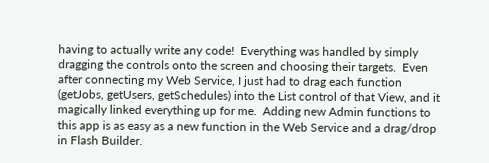having to actually write any code!  Everything was handled by simply dragging the controls onto the screen and choosing their targets.  Even after connecting my Web Service, I just had to drag each function (getJobs, getUsers, getSchedules) into the List control of that View, and it magically linked everything up for me.  Adding new Admin functions to this app is as easy as a new function in the Web Service and a drag/drop in Flash Builder.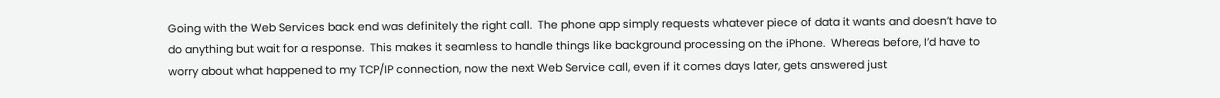Going with the Web Services back end was definitely the right call.  The phone app simply requests whatever piece of data it wants and doesn’t have to do anything but wait for a response.  This makes it seamless to handle things like background processing on the iPhone.  Whereas before, I’d have to worry about what happened to my TCP/IP connection, now the next Web Service call, even if it comes days later, gets answered just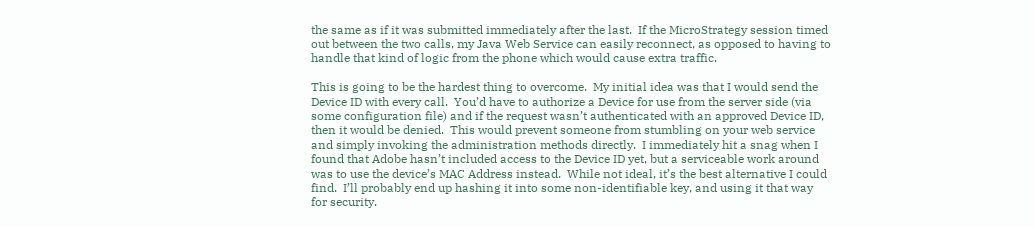the same as if it was submitted immediately after the last.  If the MicroStrategy session timed out between the two calls, my Java Web Service can easily reconnect, as opposed to having to handle that kind of logic from the phone which would cause extra traffic.

This is going to be the hardest thing to overcome.  My initial idea was that I would send the Device ID with every call.  You’d have to authorize a Device for use from the server side (via some configuration file) and if the request wasn’t authenticated with an approved Device ID, then it would be denied.  This would prevent someone from stumbling on your web service and simply invoking the administration methods directly.  I immediately hit a snag when I found that Adobe hasn’t included access to the Device ID yet, but a serviceable work around was to use the device’s MAC Address instead.  While not ideal, it’s the best alternative I could find.  I’ll probably end up hashing it into some non-identifiable key, and using it that way for security.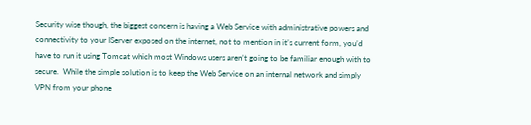Security wise though, the biggest concern is having a Web Service with administrative powers and connectivity to your IServer exposed on the internet, not to mention in it’s current form, you’d have to run it using Tomcat which most Windows users aren’t going to be familiar enough with to secure.  While the simple solution is to keep the Web Service on an internal network and simply VPN from your phone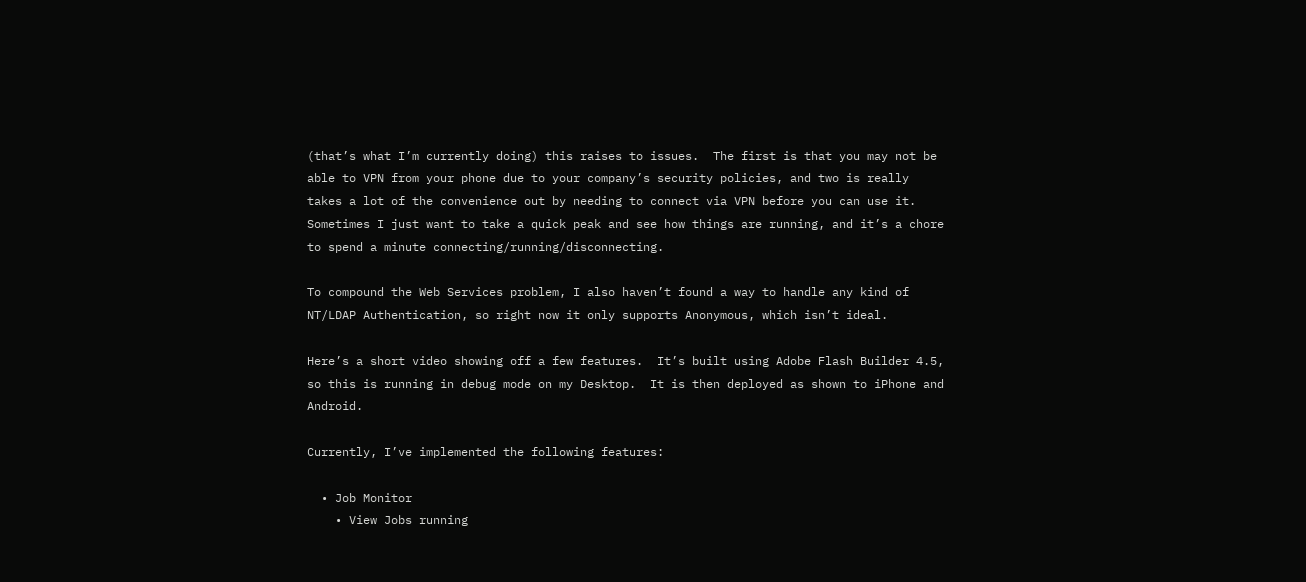(that’s what I’m currently doing) this raises to issues.  The first is that you may not be able to VPN from your phone due to your company’s security policies, and two is really takes a lot of the convenience out by needing to connect via VPN before you can use it.  Sometimes I just want to take a quick peak and see how things are running, and it’s a chore to spend a minute connecting/running/disconnecting.

To compound the Web Services problem, I also haven’t found a way to handle any kind of NT/LDAP Authentication, so right now it only supports Anonymous, which isn’t ideal.

Here’s a short video showing off a few features.  It’s built using Adobe Flash Builder 4.5, so this is running in debug mode on my Desktop.  It is then deployed as shown to iPhone and Android.

Currently, I’ve implemented the following features:

  • Job Monitor
    • View Jobs running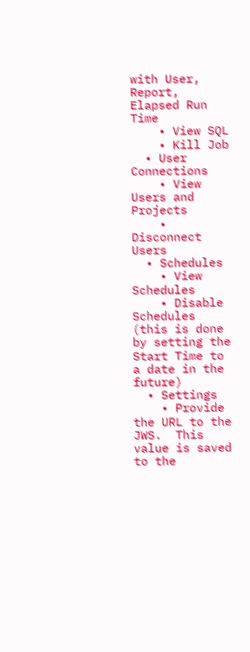with User, Report, Elapsed Run Time
    • View SQL
    • Kill Job
  • User Connections
    • View Users and Projects
    • Disconnect Users
  • Schedules
    • View Schedules
    • Disable Schedules (this is done by setting the Start Time to a date in the future)
  • Settings
    • Provide the URL to the JWS.  This value is saved to the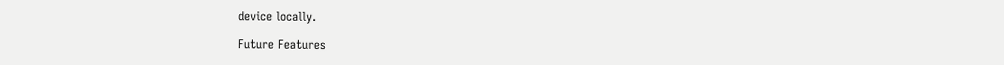device locally.

Future Features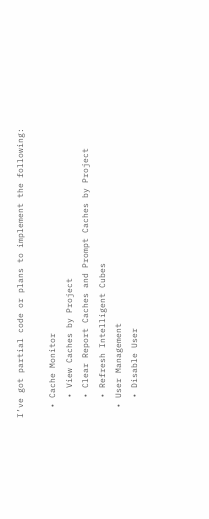I’ve got partial code or plans to implement the following:

  • Cache Monitor
    • View Caches by Project
    • Clear Report Caches and Prompt Caches by Project
    • Refresh Intelligent Cubes
  • User Management
    • Disable User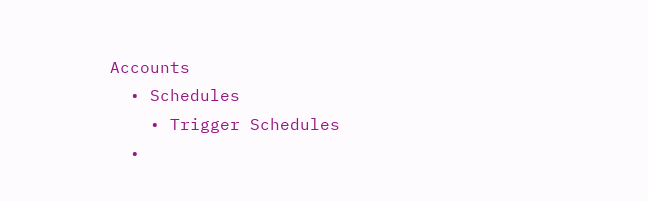Accounts
  • Schedules
    • Trigger Schedules
  •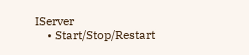IServer
    • Start/Stop/Restart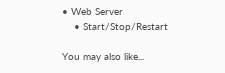• Web Server
    • Start/Stop/Restart

You may also like...